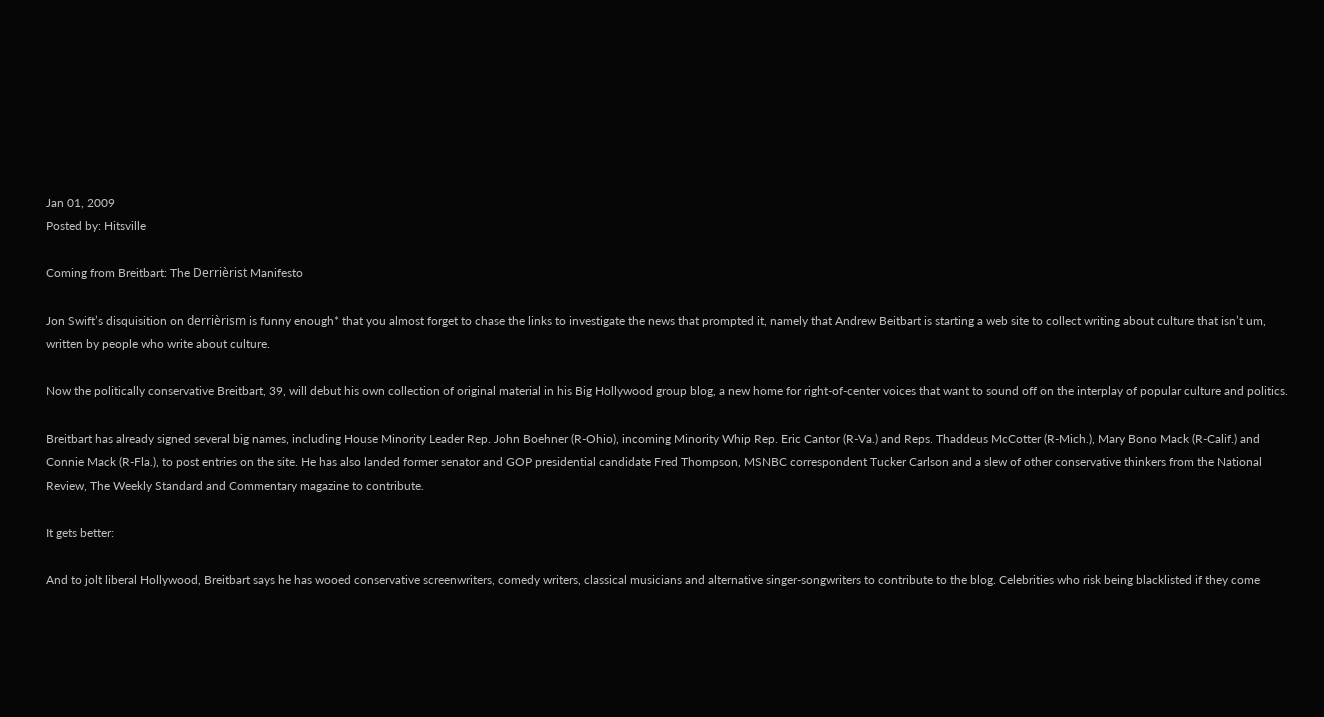Jan 01, 2009
Posted by: Hitsville

Coming from Breitbart: The Derrièrist Manifesto

Jon Swift’s disquisition on derrièrism is funny enough* that you almost forget to chase the links to investigate the news that prompted it, namely that Andrew Beitbart is starting a web site to collect writing about culture that isn’t um, written by people who write about culture.

Now the politically conservative Breitbart, 39, will debut his own collection of original material in his Big Hollywood group blog, a new home for right-of-center voices that want to sound off on the interplay of popular culture and politics.

Breitbart has already signed several big names, including House Minority Leader Rep. John Boehner (R-Ohio), incoming Minority Whip Rep. Eric Cantor (R-Va.) and Reps. Thaddeus McCotter (R-Mich.), Mary Bono Mack (R-Calif.) and Connie Mack (R-Fla.), to post entries on the site. He has also landed former senator and GOP presidential candidate Fred Thompson, MSNBC correspondent Tucker Carlson and a slew of other conservative thinkers from the National Review, The Weekly Standard and Commentary magazine to contribute.

It gets better:

And to jolt liberal Hollywood, Breitbart says he has wooed conservative screenwriters, comedy writers, classical musicians and alternative singer-songwriters to contribute to the blog. Celebrities who risk being blacklisted if they come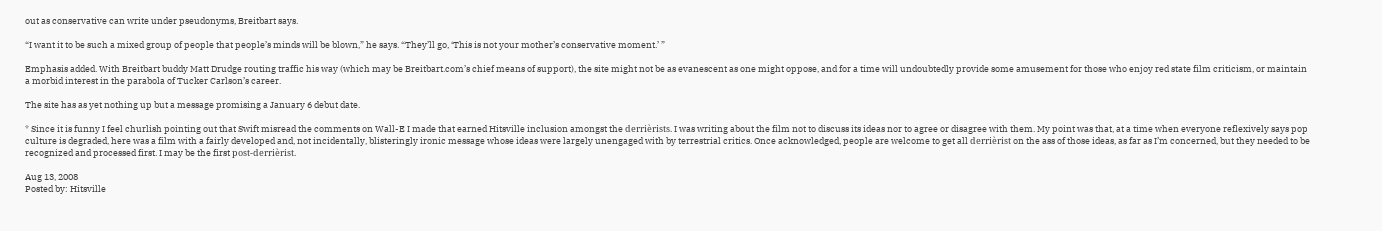out as conservative can write under pseudonyms, Breitbart says.

“I want it to be such a mixed group of people that people’s minds will be blown,” he says. “They’ll go, ‘This is not your mother’s conservative moment.’ ”

Emphasis added. With Breitbart buddy Matt Drudge routing traffic his way (which may be Breitbart.com’s chief means of support), the site might not be as evanescent as one might oppose, and for a time will undoubtedly provide some amusement for those who enjoy red state film criticism, or maintain a morbid interest in the parabola of Tucker Carlson’s career.

The site has as yet nothing up but a message promising a January 6 debut date.

* Since it is funny I feel churlish pointing out that Swift misread the comments on Wall-E I made that earned Hitsville inclusion amongst the derrièrists. I was writing about the film not to discuss its ideas nor to agree or disagree with them. My point was that, at a time when everyone reflexively says pop culture is degraded, here was a film with a fairly developed and, not incidentally, blisteringly ironic message whose ideas were largely unengaged with by terrestrial critics. Once acknowledged, people are welcome to get all derrièrist on the ass of those ideas, as far as I’m concerned, but they needed to be recognized and processed first. I may be the first post-derrièrist.

Aug 13, 2008
Posted by: Hitsville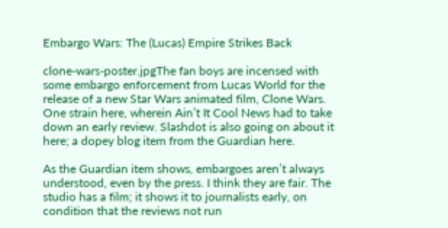Embargo Wars: The (Lucas) Empire Strikes Back

clone-wars-poster.jpgThe fan boys are incensed with some embargo enforcement from Lucas World for the release of a new Star Wars animated film, Clone Wars. One strain here, wherein Ain’t It Cool News had to take down an early review. Slashdot is also going on about it here; a dopey blog item from the Guardian here.

As the Guardian item shows, embargoes aren’t always understood, even by the press. I think they are fair. The studio has a film; it shows it to journalists early, on condition that the reviews not run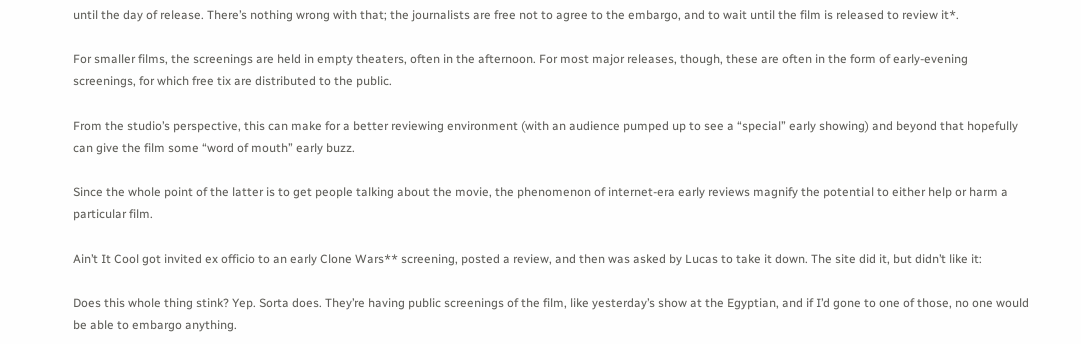until the day of release. There’s nothing wrong with that; the journalists are free not to agree to the embargo, and to wait until the film is released to review it*.

For smaller films, the screenings are held in empty theaters, often in the afternoon. For most major releases, though, these are often in the form of early-evening screenings, for which free tix are distributed to the public.

From the studio’s perspective, this can make for a better reviewing environment (with an audience pumped up to see a “special” early showing) and beyond that hopefully can give the film some “word of mouth” early buzz.

Since the whole point of the latter is to get people talking about the movie, the phenomenon of internet-era early reviews magnify the potential to either help or harm a particular film.

Ain’t It Cool got invited ex officio to an early Clone Wars** screening, posted a review, and then was asked by Lucas to take it down. The site did it, but didn’t like it:

Does this whole thing stink? Yep. Sorta does. They’re having public screenings of the film, like yesterday’s show at the Egyptian, and if I’d gone to one of those, no one would be able to embargo anything.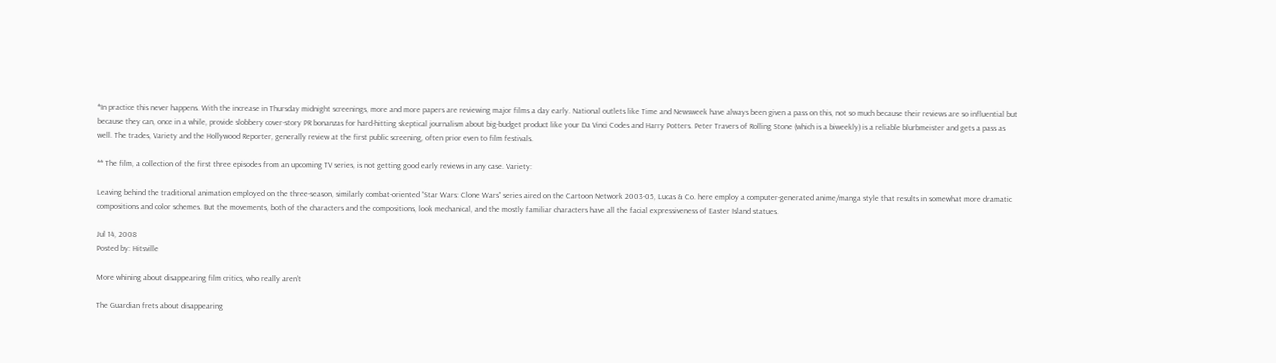*In practice this never happens. With the increase in Thursday midnight screenings, more and more papers are reviewing major films a day early. National outlets like Time and Newsweek have always been given a pass on this, not so much because their reviews are so influential but because they can, once in a while, provide slobbery cover-story PR bonanzas for hard-hitting skeptical journalism about big-budget product like your Da Vinci Codes and Harry Potters. Peter Travers of Rolling Stone (which is a biweekly) is a reliable blurbmeister and gets a pass as well. The trades, Variety and the Hollywood Reporter, generally review at the first public screening, often prior even to film festivals.

** The film, a collection of the first three episodes from an upcoming TV series, is not getting good early reviews in any case. Variety:

Leaving behind the traditional animation employed on the three-season, similarly combat-oriented “Star Wars: Clone Wars” series aired on the Cartoon Network 2003-05, Lucas & Co. here employ a computer-generated anime/manga style that results in somewhat more dramatic compositions and color schemes. But the movements, both of the characters and the compositions, look mechanical, and the mostly familiar characters have all the facial expressiveness of Easter Island statues.

Jul 14, 2008
Posted by: Hitsville

More whining about disappearing film critics, who really aren’t

The Guardian frets about disappearing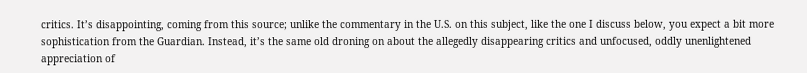critics. It’s disappointing, coming from this source; unlike the commentary in the U.S. on this subject, like the one I discuss below, you expect a bit more sophistication from the Guardian. Instead, it’s the same old droning on about the allegedly disappearing critics and unfocused, oddly unenlightened appreciation of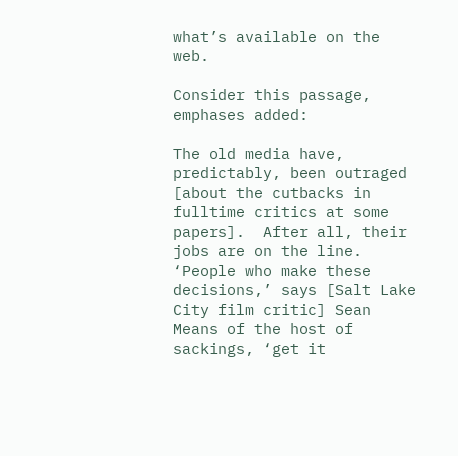what’s available on the web.

Consider this passage, emphases added:

The old media have, predictably, been outraged [about the cutbacks in fulltime critics at some papers].  After all, their jobs are on the line. ‘People who make these decisions,’ says [Salt Lake City film critic] Sean Means of the host of sackings, ‘get it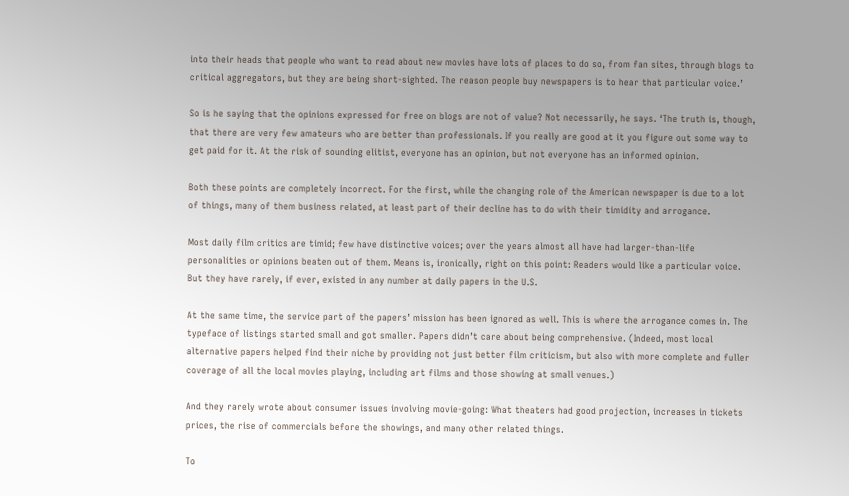into their heads that people who want to read about new movies have lots of places to do so, from fan sites, through blogs to critical aggregators, but they are being short-sighted. The reason people buy newspapers is to hear that particular voice.’

So is he saying that the opinions expressed for free on blogs are not of value? Not necessarily, he says. ‘The truth is, though, that there are very few amateurs who are better than professionals. If you really are good at it you figure out some way to get paid for it. At the risk of sounding elitist, everyone has an opinion, but not everyone has an informed opinion.

Both these points are completely incorrect. For the first, while the changing role of the American newspaper is due to a lot of things, many of them business related, at least part of their decline has to do with their timidity and arrogance.

Most daily film critics are timid; few have distinctive voices; over the years almost all have had larger-than-life personalities or opinions beaten out of them. Means is, ironically, right on this point: Readers would like a particular voice. But they have rarely, if ever, existed in any number at daily papers in the U.S.

At the same time, the service part of the papers’ mission has been ignored as well. This is where the arrogance comes in. The typeface of listings started small and got smaller. Papers didn’t care about being comprehensive. (Indeed, most local alternative papers helped find their niche by providing not just better film criticism, but also with more complete and fuller coverage of all the local movies playing, including art films and those showing at small venues.)

And they rarely wrote about consumer issues involving movie-going: What theaters had good projection, increases in tickets prices, the rise of commercials before the showings, and many other related things.

To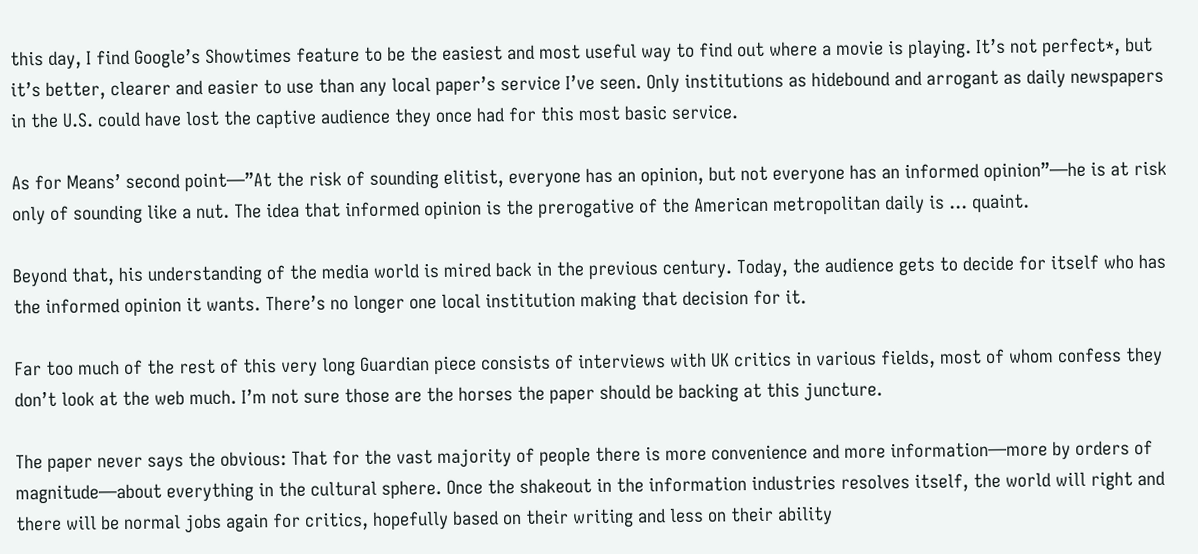this day, I find Google’s Showtimes feature to be the easiest and most useful way to find out where a movie is playing. It’s not perfect*, but it’s better, clearer and easier to use than any local paper’s service I’ve seen. Only institutions as hidebound and arrogant as daily newspapers in the U.S. could have lost the captive audience they once had for this most basic service.

As for Means’ second point—”At the risk of sounding elitist, everyone has an opinion, but not everyone has an informed opinion”—he is at risk only of sounding like a nut. The idea that informed opinion is the prerogative of the American metropolitan daily is … quaint.

Beyond that, his understanding of the media world is mired back in the previous century. Today, the audience gets to decide for itself who has the informed opinion it wants. There’s no longer one local institution making that decision for it.

Far too much of the rest of this very long Guardian piece consists of interviews with UK critics in various fields, most of whom confess they don’t look at the web much. I’m not sure those are the horses the paper should be backing at this juncture.

The paper never says the obvious: That for the vast majority of people there is more convenience and more information—more by orders of magnitude—about everything in the cultural sphere. Once the shakeout in the information industries resolves itself, the world will right and there will be normal jobs again for critics, hopefully based on their writing and less on their ability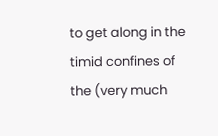to get along in the timid confines of the (very much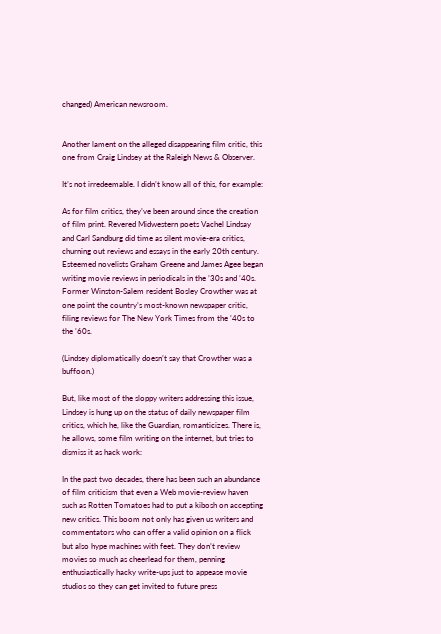changed) American newsroom.


Another lament on the alleged disappearing film critic, this one from Craig Lindsey at the Raleigh News & Observer.

It’s not irredeemable. I didn’t know all of this, for example:

As for film critics, they’ve been around since the creation of film print. Revered Midwestern poets Vachel Lindsay and Carl Sandburg did time as silent movie-era critics, churning out reviews and essays in the early 20th century. Esteemed novelists Graham Greene and James Agee began writing movie reviews in periodicals in the ’30s and ’40s. Former Winston-Salem resident Bosley Crowther was at one point the country’s most-known newspaper critic, filing reviews for The New York Times from the ’40s to the ’60s.

(Lindsey diplomatically doesn’t say that Crowther was a buffoon.)

But, like most of the sloppy writers addressing this issue, Lindsey is hung up on the status of daily newspaper film critics, which he, like the Guardian, romanticizes. There is, he allows, some film writing on the internet, but tries to dismiss it as hack work:

In the past two decades, there has been such an abundance of film criticism that even a Web movie-review haven such as Rotten Tomatoes had to put a kibosh on accepting new critics. This boom not only has given us writers and commentators who can offer a valid opinion on a flick but also hype machines with feet. They don’t review movies so much as cheerlead for them, penning enthusiastically hacky write-ups just to appease movie studios so they can get invited to future press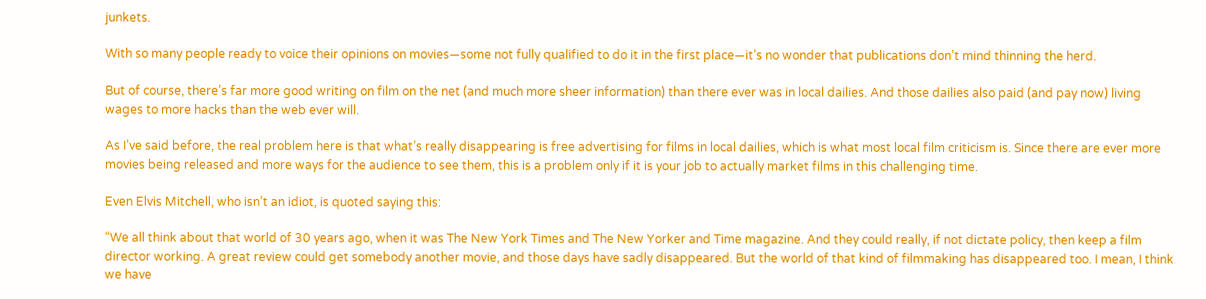junkets.

With so many people ready to voice their opinions on movies—some not fully qualified to do it in the first place—it’s no wonder that publications don’t mind thinning the herd.

But of course, there’s far more good writing on film on the net (and much more sheer information) than there ever was in local dailies. And those dailies also paid (and pay now) living wages to more hacks than the web ever will.

As I’ve said before, the real problem here is that what’s really disappearing is free advertising for films in local dailies, which is what most local film criticism is. Since there are ever more movies being released and more ways for the audience to see them, this is a problem only if it is your job to actually market films in this challenging time.

Even Elvis Mitchell, who isn’t an idiot, is quoted saying this:

“We all think about that world of 30 years ago, when it was The New York Times and The New Yorker and Time magazine. And they could really, if not dictate policy, then keep a film director working. A great review could get somebody another movie, and those days have sadly disappeared. But the world of that kind of filmmaking has disappeared too. I mean, I think we have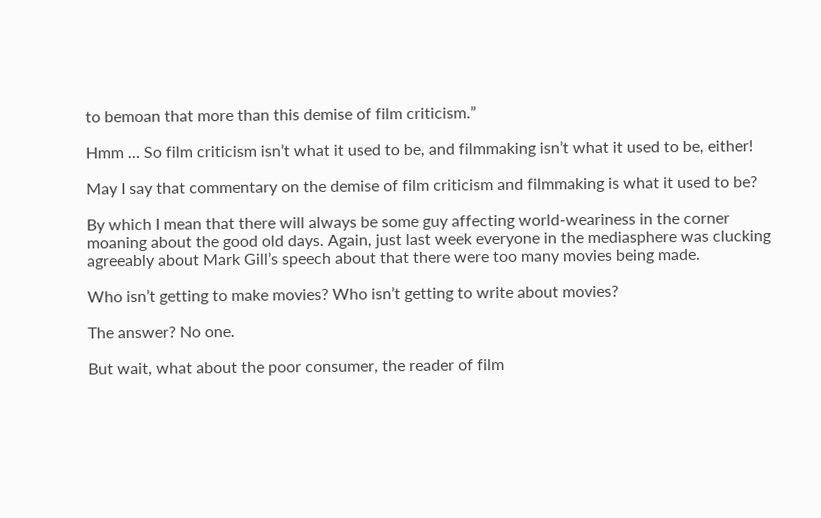to bemoan that more than this demise of film criticism.”

Hmm … So film criticism isn’t what it used to be, and filmmaking isn’t what it used to be, either!

May I say that commentary on the demise of film criticism and filmmaking is what it used to be?

By which I mean that there will always be some guy affecting world-weariness in the corner moaning about the good old days. Again, just last week everyone in the mediasphere was clucking agreeably about Mark Gill’s speech about that there were too many movies being made.

Who isn’t getting to make movies? Who isn’t getting to write about movies?

The answer? No one.

But wait, what about the poor consumer, the reader of film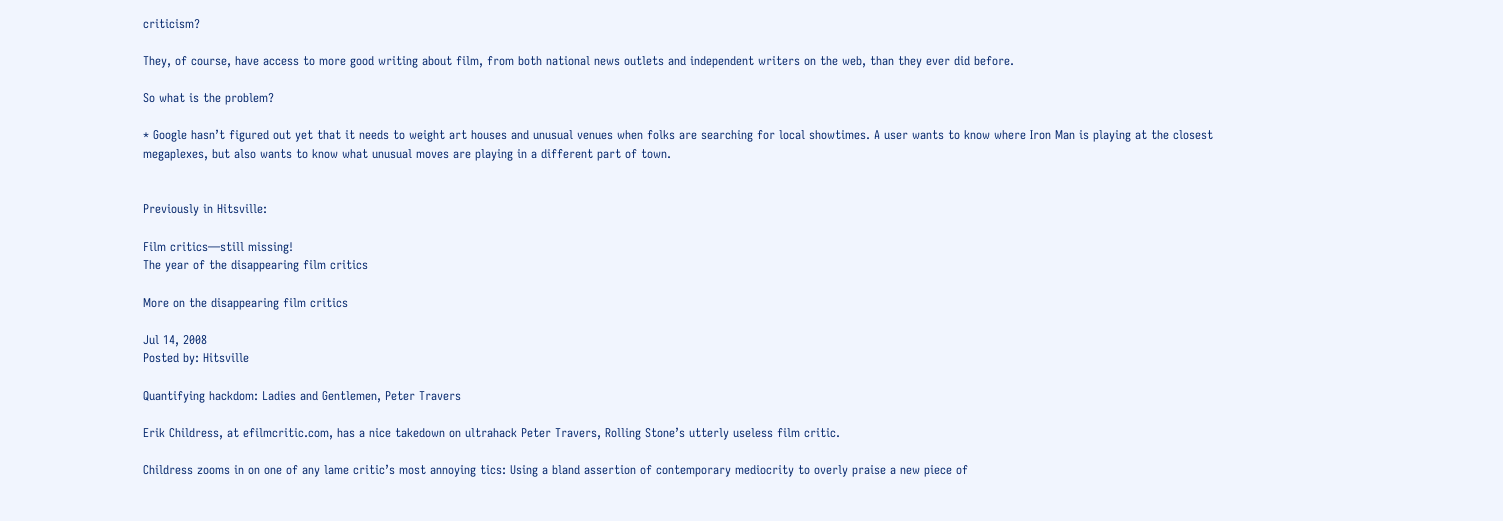criticism?

They, of course, have access to more good writing about film, from both national news outlets and independent writers on the web, than they ever did before.

So what is the problem?

* Google hasn’t figured out yet that it needs to weight art houses and unusual venues when folks are searching for local showtimes. A user wants to know where Iron Man is playing at the closest megaplexes, but also wants to know what unusual moves are playing in a different part of town.


Previously in Hitsville:

Film critics—still missing!
The year of the disappearing film critics

More on the disappearing film critics

Jul 14, 2008
Posted by: Hitsville

Quantifying hackdom: Ladies and Gentlemen, Peter Travers

Erik Childress, at efilmcritic.com, has a nice takedown on ultrahack Peter Travers, Rolling Stone’s utterly useless film critic.

Childress zooms in on one of any lame critic’s most annoying tics: Using a bland assertion of contemporary mediocrity to overly praise a new piece of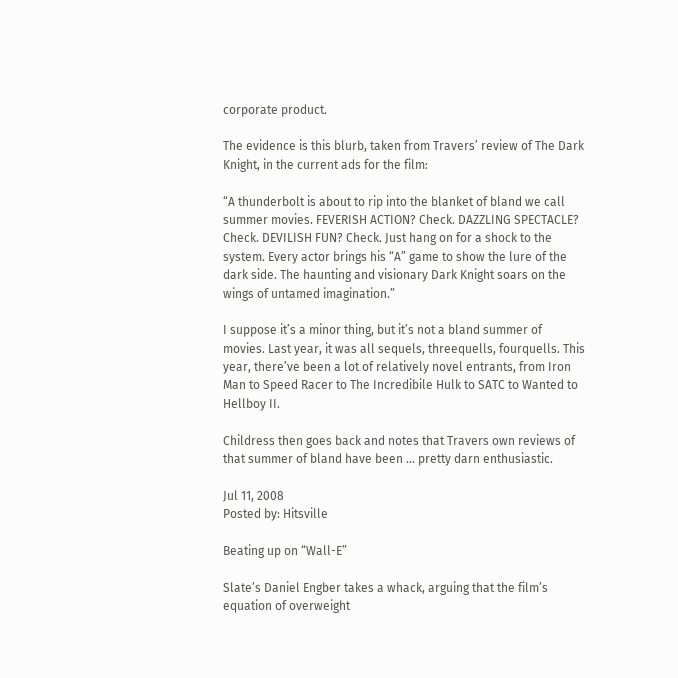corporate product.

The evidence is this blurb, taken from Travers’ review of The Dark Knight, in the current ads for the film:

“A thunderbolt is about to rip into the blanket of bland we call summer movies. FEVERISH ACTION? Check. DAZZLING SPECTACLE? Check. DEVILISH FUN? Check. Just hang on for a shock to the system. Every actor brings his “A” game to show the lure of the dark side. The haunting and visionary Dark Knight soars on the wings of untamed imagination.”

I suppose it’s a minor thing, but it’s not a bland summer of movies. Last year, it was all sequels, threequells, fourquells. This year, there’ve been a lot of relatively novel entrants, from Iron Man to Speed Racer to The Incredibile Hulk to SATC to Wanted to Hellboy II.

Childress then goes back and notes that Travers own reviews of that summer of bland have been … pretty darn enthusiastic.

Jul 11, 2008
Posted by: Hitsville

Beating up on “Wall-E”

Slate’s Daniel Engber takes a whack, arguing that the film’s equation of overweight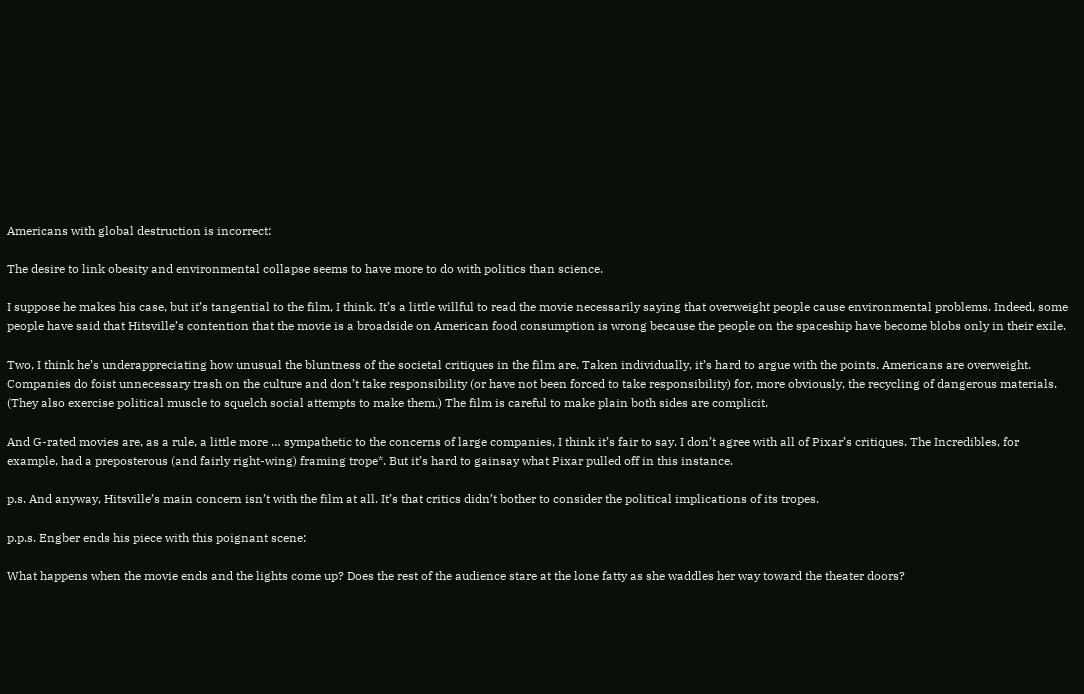Americans with global destruction is incorrect:

The desire to link obesity and environmental collapse seems to have more to do with politics than science.

I suppose he makes his case, but it’s tangential to the film, I think. It’s a little willful to read the movie necessarily saying that overweight people cause environmental problems. Indeed, some people have said that Hitsville’s contention that the movie is a broadside on American food consumption is wrong because the people on the spaceship have become blobs only in their exile.

Two, I think he’s underappreciating how unusual the bluntness of the societal critiques in the film are. Taken individually, it’s hard to argue with the points. Americans are overweight. Companies do foist unnecessary trash on the culture and don’t take responsibility (or have not been forced to take responsibility) for, more obviously, the recycling of dangerous materials. (They also exercise political muscle to squelch social attempts to make them.) The film is careful to make plain both sides are complicit.

And G-rated movies are, as a rule, a little more … sympathetic to the concerns of large companies, I think it’s fair to say. I don’t agree with all of Pixar’s critiques. The Incredibles, for example, had a preposterous (and fairly right-wing) framing trope*. But it’s hard to gainsay what Pixar pulled off in this instance.

p.s. And anyway, Hitsville’s main concern isn’t with the film at all. It’s that critics didn’t bother to consider the political implications of its tropes.

p.p.s. Engber ends his piece with this poignant scene:

What happens when the movie ends and the lights come up? Does the rest of the audience stare at the lone fatty as she waddles her way toward the theater doors?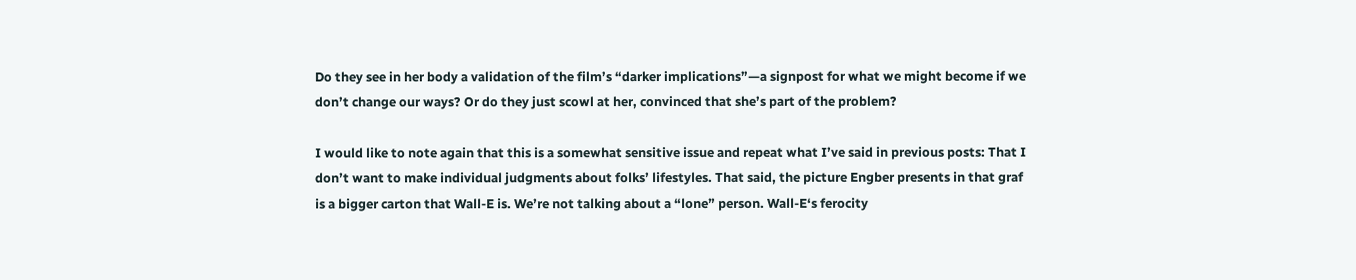Do they see in her body a validation of the film’s “darker implications”—a signpost for what we might become if we don’t change our ways? Or do they just scowl at her, convinced that she’s part of the problem?

I would like to note again that this is a somewhat sensitive issue and repeat what I’ve said in previous posts: That I don’t want to make individual judgments about folks’ lifestyles. That said, the picture Engber presents in that graf is a bigger carton that Wall-E is. We’re not talking about a “lone” person. Wall-E‘s ferocity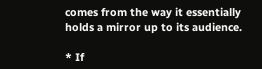comes from the way it essentially holds a mirror up to its audience.

* If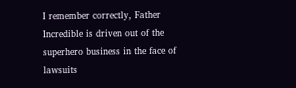I remember correctly, Father Incredible is driven out of the superhero business in the face of lawsuits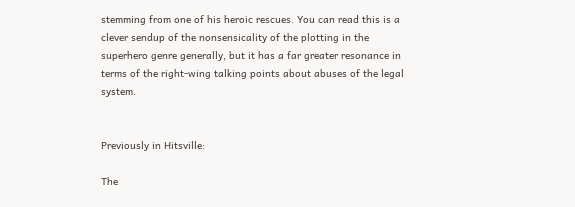stemming from one of his heroic rescues. You can read this is a clever sendup of the nonsensicality of the plotting in the superhero genre generally, but it has a far greater resonance in terms of the right-wing talking points about abuses of the legal system.


Previously in Hitsville:

The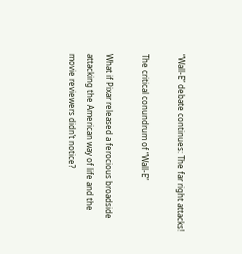“Wall-E” debate continues: The far right attacks!

The critical conundrum of “Wall-E”

What if Pixar released a ferocious broadside attacking the American way of life and the movie reviewers didn’t notice?